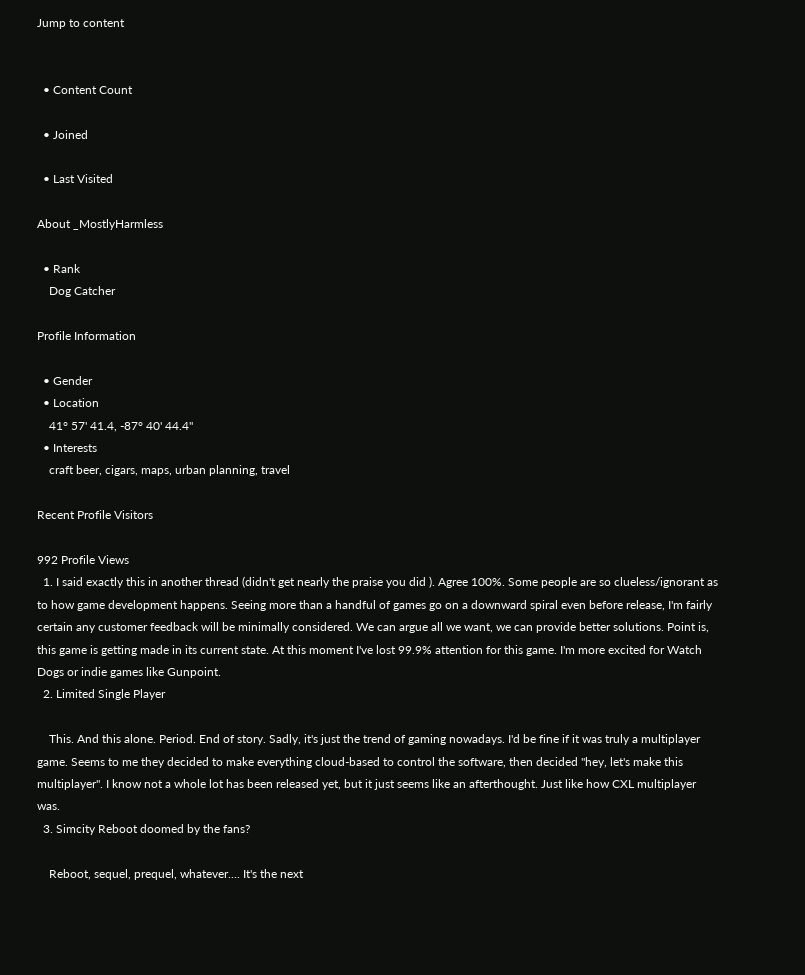Jump to content


  • Content Count

  • Joined

  • Last Visited

About _MostlyHarmless

  • Rank
    Dog Catcher

Profile Information

  • Gender
  • Location
    41° 57' 41.4, -87° 40' 44.4"
  • Interests
    craft beer, cigars, maps, urban planning, travel

Recent Profile Visitors

992 Profile Views
  1. I said exactly this in another thread (didn't get nearly the praise you did ). Agree 100%. Some people are so clueless/ignorant as to how game development happens. Seeing more than a handful of games go on a downward spiral even before release, I'm fairly certain any customer feedback will be minimally considered. We can argue all we want, we can provide better solutions. Point is, this game is getting made in its current state. At this moment I've lost 99.9% attention for this game. I'm more excited for Watch Dogs or indie games like Gunpoint.
  2. Limited Single Player

    This. And this alone. Period. End of story. Sadly, it's just the trend of gaming nowadays. I'd be fine if it was truly a multiplayer game. Seems to me they decided to make everything cloud-based to control the software, then decided "hey, let's make this multiplayer". I know not a whole lot has been released yet, but it just seems like an afterthought. Just like how CXL multiplayer was.
  3. Simcity Reboot doomed by the fans?

    Reboot, sequel, prequel, whatever.... It's the next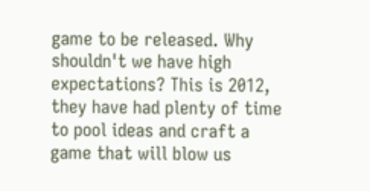game to be released. Why shouldn't we have high expectations? This is 2012, they have had plenty of time to pool ideas and craft a game that will blow us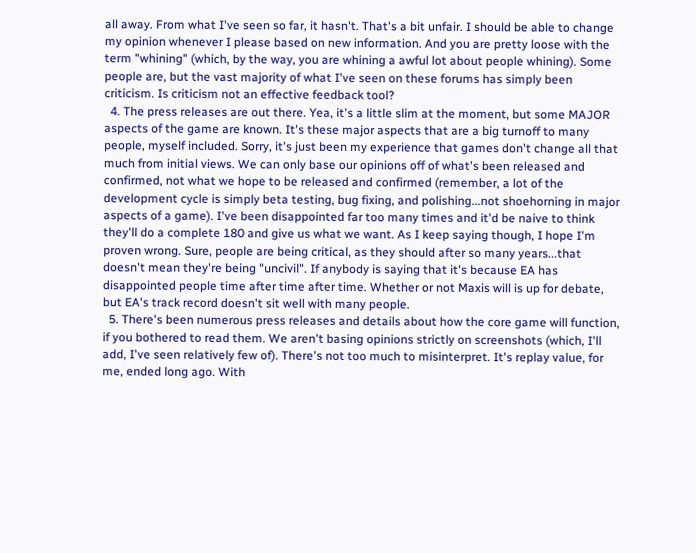all away. From what I've seen so far, it hasn't. That's a bit unfair. I should be able to change my opinion whenever I please based on new information. And you are pretty loose with the term "whining" (which, by the way, you are whining a awful lot about people whining). Some people are, but the vast majority of what I've seen on these forums has simply been criticism. Is criticism not an effective feedback tool?
  4. The press releases are out there. Yea, it's a little slim at the moment, but some MAJOR aspects of the game are known. It's these major aspects that are a big turnoff to many people, myself included. Sorry, it's just been my experience that games don't change all that much from initial views. We can only base our opinions off of what's been released and confirmed, not what we hope to be released and confirmed (remember, a lot of the development cycle is simply beta testing, bug fixing, and polishing...not shoehorning in major aspects of a game). I've been disappointed far too many times and it'd be naive to think they'll do a complete 180 and give us what we want. As I keep saying though, I hope I'm proven wrong. Sure, people are being critical, as they should after so many years...that doesn't mean they're being "uncivil". If anybody is saying that it's because EA has disappointed people time after time after time. Whether or not Maxis will is up for debate, but EA's track record doesn't sit well with many people.
  5. There's been numerous press releases and details about how the core game will function, if you bothered to read them. We aren't basing opinions strictly on screenshots (which, I'll add, I've seen relatively few of). There's not too much to misinterpret. It's replay value, for me, ended long ago. With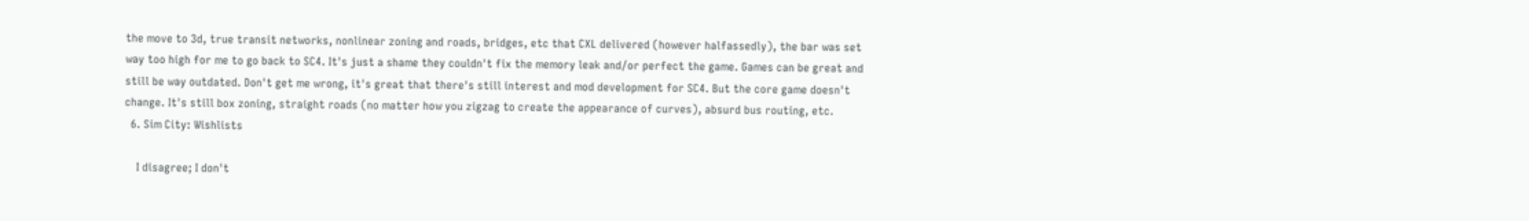the move to 3d, true transit networks, nonlinear zoning and roads, bridges, etc that CXL delivered (however halfassedly), the bar was set way too high for me to go back to SC4. It's just a shame they couldn't fix the memory leak and/or perfect the game. Games can be great and still be way outdated. Don't get me wrong, it's great that there's still interest and mod development for SC4. But the core game doesn't change. It's still box zoning, straight roads (no matter how you zigzag to create the appearance of curves), absurd bus routing, etc.
  6. Sim City: Wishlists

    I disagree; I don't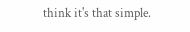think it's that simple.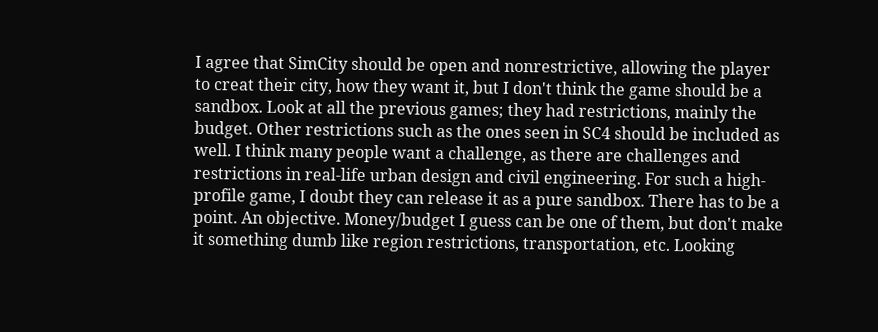I agree that SimCity should be open and nonrestrictive, allowing the player to creat their city, how they want it, but I don't think the game should be a sandbox. Look at all the previous games; they had restrictions, mainly the budget. Other restrictions such as the ones seen in SC4 should be included as well. I think many people want a challenge, as there are challenges and restrictions in real-life urban design and civil engineering. For such a high-profile game, I doubt they can release it as a pure sandbox. There has to be a point. An objective. Money/budget I guess can be one of them, but don't make it something dumb like region restrictions, transportation, etc. Looking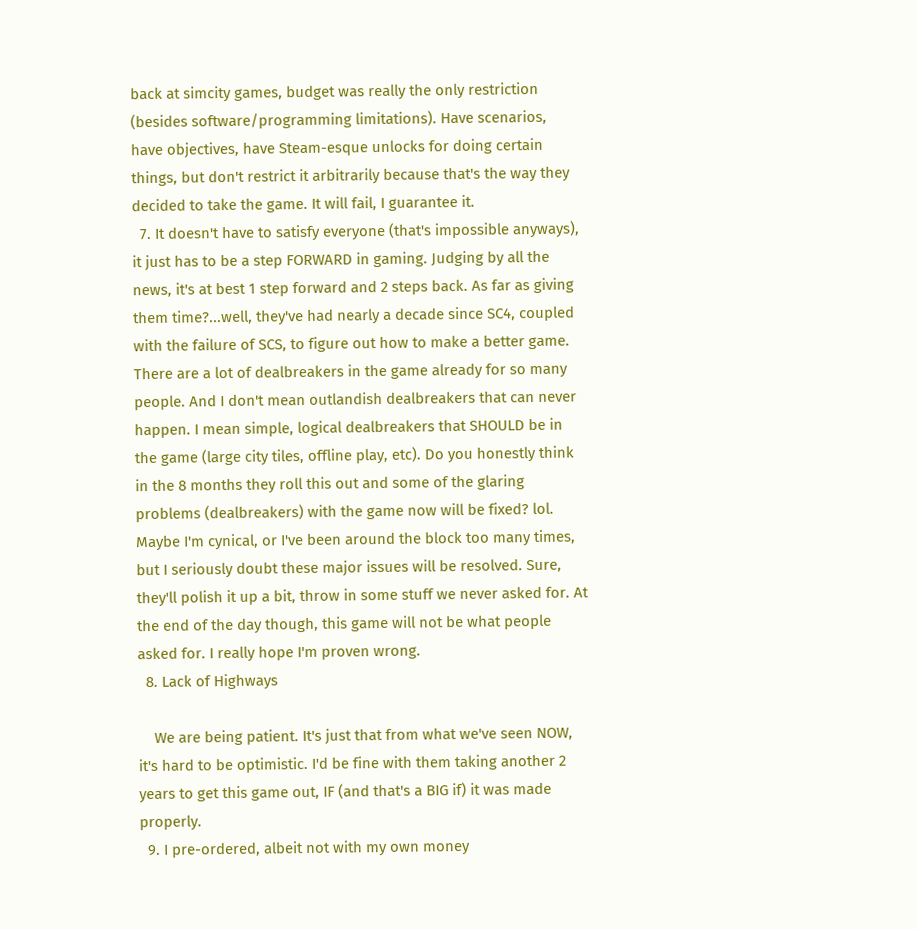back at simcity games, budget was really the only restriction (besides software/programming limitations). Have scenarios, have objectives, have Steam-esque unlocks for doing certain things, but don't restrict it arbitrarily because that's the way they decided to take the game. It will fail, I guarantee it.
  7. It doesn't have to satisfy everyone (that's impossible anyways), it just has to be a step FORWARD in gaming. Judging by all the news, it's at best 1 step forward and 2 steps back. As far as giving them time?...well, they've had nearly a decade since SC4, coupled with the failure of SCS, to figure out how to make a better game. There are a lot of dealbreakers in the game already for so many people. And I don't mean outlandish dealbreakers that can never happen. I mean simple, logical dealbreakers that SHOULD be in the game (large city tiles, offline play, etc). Do you honestly think in the 8 months they roll this out and some of the glaring problems (dealbreakers) with the game now will be fixed? lol. Maybe I'm cynical, or I've been around the block too many times, but I seriously doubt these major issues will be resolved. Sure, they'll polish it up a bit, throw in some stuff we never asked for. At the end of the day though, this game will not be what people asked for. I really hope I'm proven wrong.
  8. Lack of Highways

    We are being patient. It's just that from what we've seen NOW, it's hard to be optimistic. I'd be fine with them taking another 2 years to get this game out, IF (and that's a BIG if) it was made properly.
  9. I pre-ordered, albeit not with my own money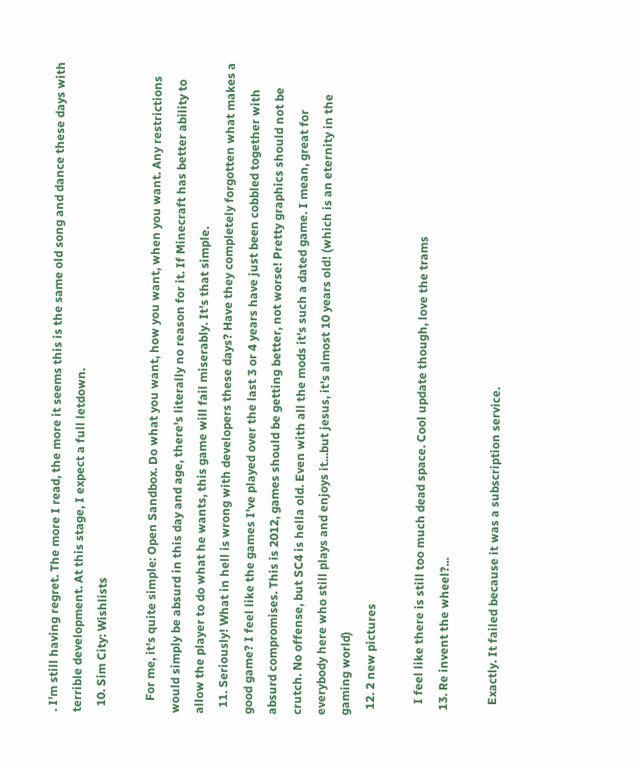. I'm still having regret. The more I read, the more it seems this is the same old song and dance these days with terrible development. At this stage, I expect a full letdown.
  10. Sim City: Wishlists

    For me, it's quite simple: Open Sandbox. Do what you want, how you want, when you want. Any restrictions would simply be absurd in this day and age, there's literally no reason for it. If Minecraft has better ability to allow the player to do what he wants, this game will fail miserably. It's that simple.
  11. Seriously! What in hell is wrong with developers these days? Have they completely forgotten what makes a good game? I feel like the games I've played over the last 3 or 4 years have just been cobbled together with absurd compromises. This is 2012, games should be getting better, not worse! Pretty graphics should not be crutch. No offense, but SC4 is hella old. Even with all the mods it's such a dated game. I mean, great for everybody here who still plays and enjoys it...but jesus, it's almost 10 years old! (which is an eternity in the gaming world)
  12. 2 new pictures

    I feel like there is still too much dead space. Cool update though, love the trams
  13. Re invent the wheel?...

    Exactly. It failed because it was a subscription service.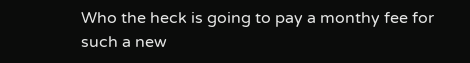Who the heck is going to pay a monthy fee for such a new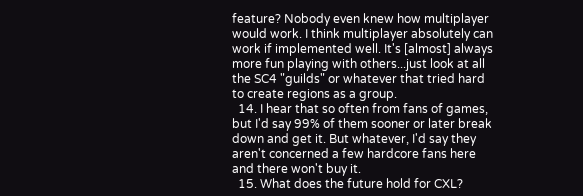feature? Nobody even knew how multiplayer would work. I think multiplayer absolutely can work if implemented well. It's [almost] always more fun playing with others...just look at all the SC4 "guilds" or whatever that tried hard to create regions as a group.
  14. I hear that so often from fans of games, but I'd say 99% of them sooner or later break down and get it. But whatever, I'd say they aren't concerned a few hardcore fans here and there won't buy it.
  15. What does the future hold for CXL?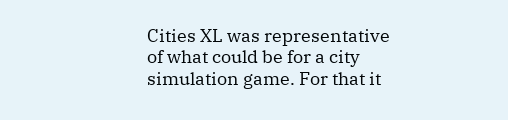Cities XL was representative of what could be for a city simulation game. For that it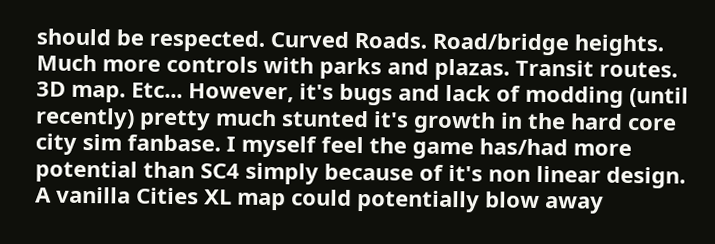should be respected. Curved Roads. Road/bridge heights. Much more controls with parks and plazas. Transit routes. 3D map. Etc... However, it's bugs and lack of modding (until recently) pretty much stunted it's growth in the hard core city sim fanbase. I myself feel the game has/had more potential than SC4 simply because of it's non linear design. A vanilla Cities XL map could potentially blow away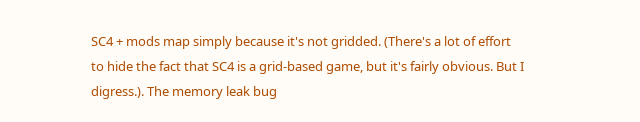SC4 + mods map simply because it's not gridded. (There's a lot of effort to hide the fact that SC4 is a grid-based game, but it's fairly obvious. But I digress.). The memory leak bug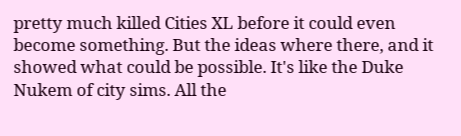pretty much killed Cities XL before it could even become something. But the ideas where there, and it showed what could be possible. It's like the Duke Nukem of city sims. All the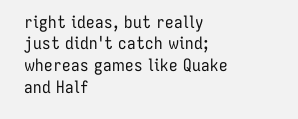right ideas, but really just didn't catch wind; whereas games like Quake and Half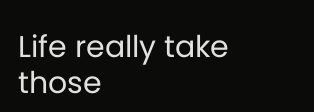Life really take those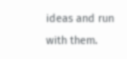ideas and run with them.